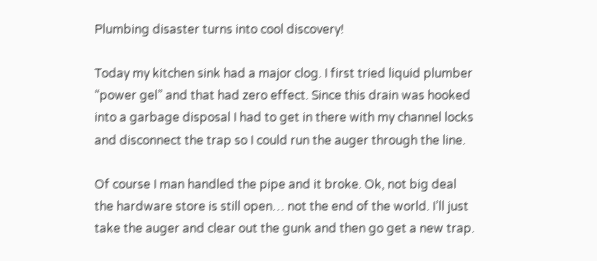Plumbing disaster turns into cool discovery!

Today my kitchen sink had a major clog. I first tried liquid plumber “power gel” and that had zero effect. Since this drain was hooked into a garbage disposal I had to get in there with my channel locks and disconnect the trap so I could run the auger through the line.

Of course I man handled the pipe and it broke. Ok, not big deal the hardware store is still open… not the end of the world. I’ll just take the auger and clear out the gunk and then go get a new trap.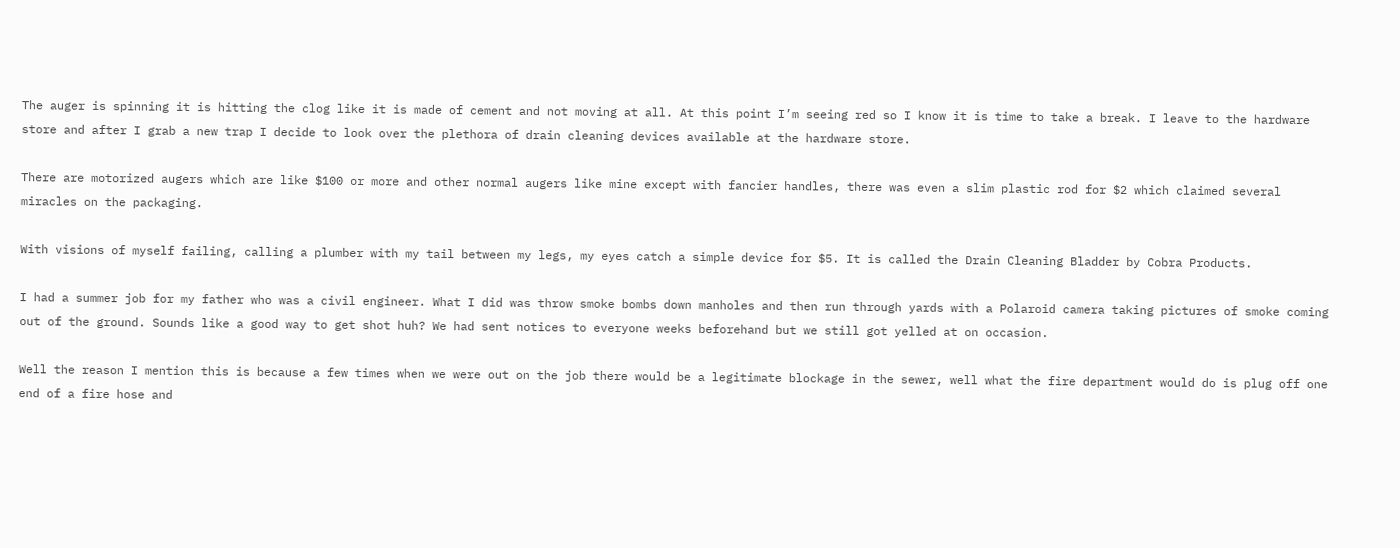The auger is spinning it is hitting the clog like it is made of cement and not moving at all. At this point I’m seeing red so I know it is time to take a break. I leave to the hardware store and after I grab a new trap I decide to look over the plethora of drain cleaning devices available at the hardware store.

There are motorized augers which are like $100 or more and other normal augers like mine except with fancier handles, there was even a slim plastic rod for $2 which claimed several miracles on the packaging.

With visions of myself failing, calling a plumber with my tail between my legs, my eyes catch a simple device for $5. It is called the Drain Cleaning Bladder by Cobra Products.

I had a summer job for my father who was a civil engineer. What I did was throw smoke bombs down manholes and then run through yards with a Polaroid camera taking pictures of smoke coming out of the ground. Sounds like a good way to get shot huh? We had sent notices to everyone weeks beforehand but we still got yelled at on occasion.

Well the reason I mention this is because a few times when we were out on the job there would be a legitimate blockage in the sewer, well what the fire department would do is plug off one end of a fire hose and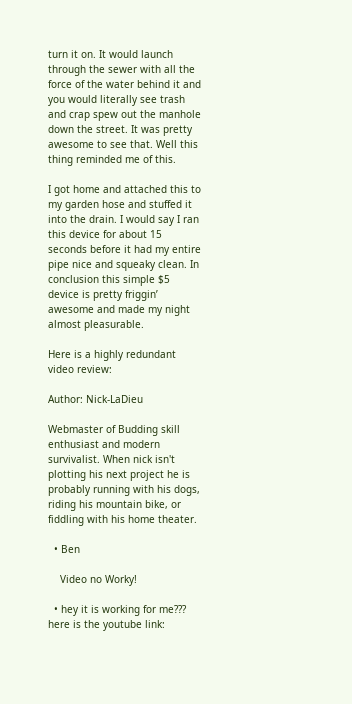turn it on. It would launch through the sewer with all the force of the water behind it and you would literally see trash and crap spew out the manhole down the street. It was pretty awesome to see that. Well this thing reminded me of this.

I got home and attached this to my garden hose and stuffed it into the drain. I would say I ran this device for about 15 seconds before it had my entire pipe nice and squeaky clean. In conclusion this simple $5 device is pretty friggin’ awesome and made my night almost pleasurable.

Here is a highly redundant video review:

Author: Nick-LaDieu

Webmaster of Budding skill enthusiast and modern survivalist. When nick isn't plotting his next project he is probably running with his dogs, riding his mountain bike, or fiddling with his home theater.

  • Ben

    Video no Worky!

  • hey it is working for me??? here is the youtube link: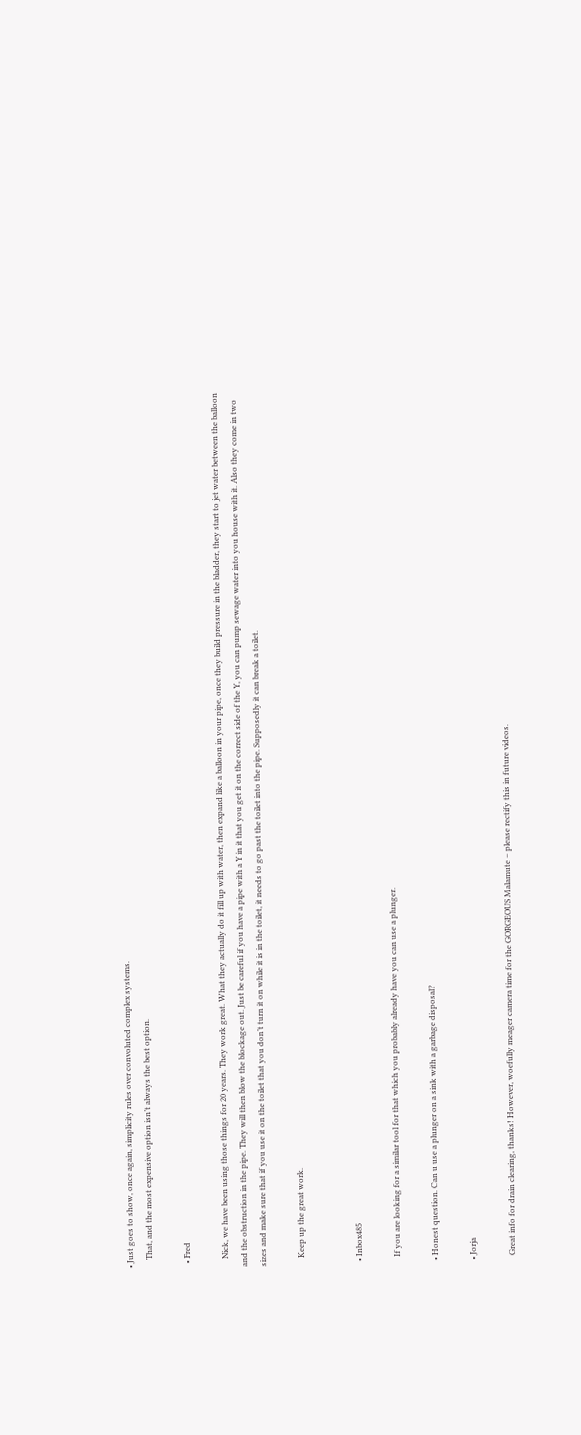• Just goes to show, once again, simplicity rules over convoluted complex systems.
    That, and the most expensive option isn’t always the best option.

  • Fred

    Nick, we have been using those things for 20 years. They work great. What they actually do it fill up with water, then expand like a balloon in your pipe, once they build pressure in the bladder, they start to jet water between the balloon and the obstruction in the pipe. They will then blow the blockage out. Just be careful if you have a pipe with a Y in it that you get it on the correct side of the Y, you can pump sewage water into you house with it. Also they come in two sizes and make sure that if you use it on the toilet that you don’t turn it on while it is in the toilet, it needs to go past the toilet into the pipe. Supposedly it can break a toilet.

    Keep up the great work.


  • Inbox485

    If you are looking for a similar tool for that which you probably already have you can use a plunger.

  • Honest question. Can u use a plunger on a sink with a garbage disposal?

  • Jorja

    Great info for drain clearing, thanks! However, woefully meager camera time for the GORGEOUS Malamute – please rectify this in future videos.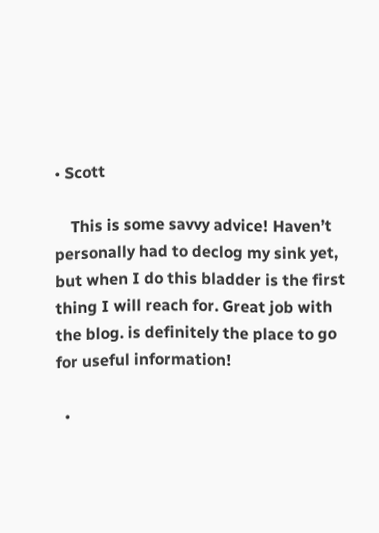• Scott

    This is some savvy advice! Haven’t personally had to declog my sink yet, but when I do this bladder is the first thing I will reach for. Great job with the blog. is definitely the place to go for useful information!

  •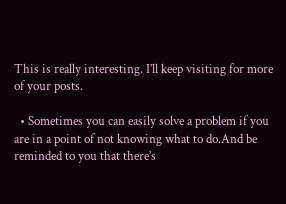This is really interesting. I’ll keep visiting for more of your posts.

  • Sometimes you can easily solve a problem if you are in a point of not knowing what to do.And be reminded to you that there’s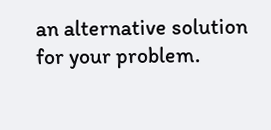an alternative solution for your problem.